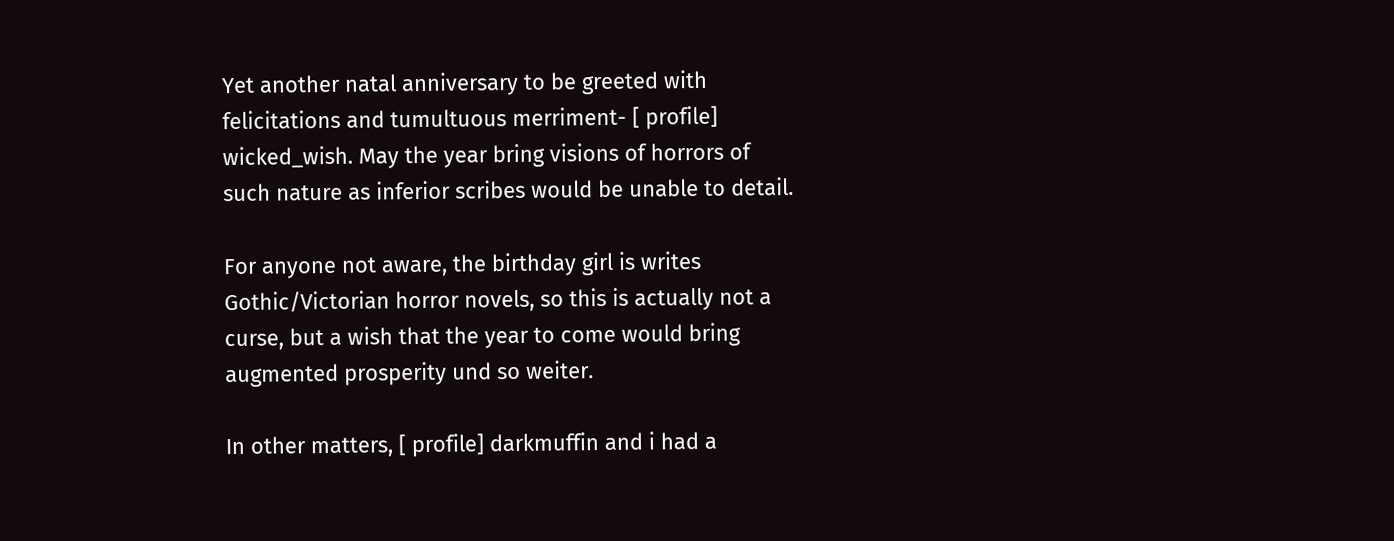Yet another natal anniversary to be greeted with felicitations and tumultuous merriment- [ profile] wicked_wish. May the year bring visions of horrors of such nature as inferior scribes would be unable to detail.

For anyone not aware, the birthday girl is writes Gothic/Victorian horror novels, so this is actually not a curse, but a wish that the year to come would bring augmented prosperity und so weiter.

In other matters, [ profile] darkmuffin and i had a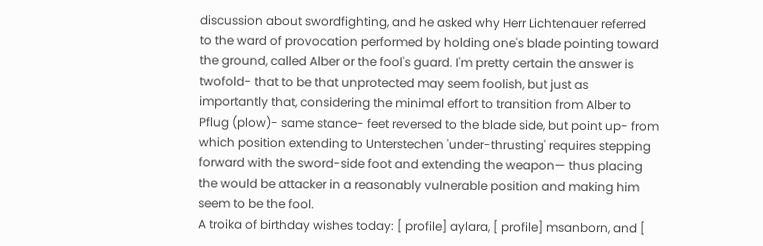discussion about swordfighting, and he asked why Herr Lichtenauer referred to the ward of provocation performed by holding one's blade pointing toward the ground, called Alber or the fool's guard. I'm pretty certain the answer is twofold- that to be that unprotected may seem foolish, but just as importantly that, considering the minimal effort to transition from Alber to Pflug (plow)- same stance- feet reversed to the blade side, but point up- from which position extending to Unterstechen 'under-thrusting' requires stepping forward with the sword-side foot and extending the weapon— thus placing the would be attacker in a reasonably vulnerable position and making him seem to be the fool.
A troika of birthday wishes today: [ profile] aylara, [ profile] msanborn, and [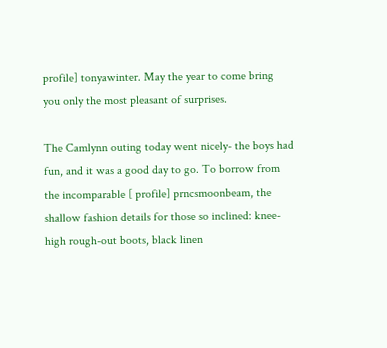profile] tonyawinter. May the year to come bring you only the most pleasant of surprises.

The Camlynn outing today went nicely- the boys had fun, and it was a good day to go. To borrow from the incomparable [ profile] prncsmoonbeam, the shallow fashion details for those so inclined: knee-high rough-out boots, black linen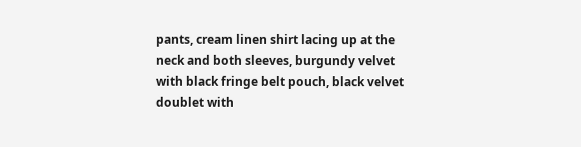pants, cream linen shirt lacing up at the neck and both sleeves, burgundy velvet with black fringe belt pouch, black velvet doublet with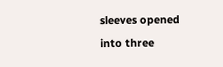sleeves opened into three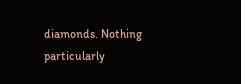diamonds. Nothing particularly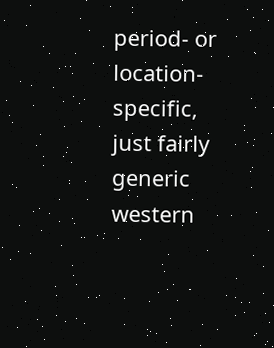period- or location-specific, just fairly generic western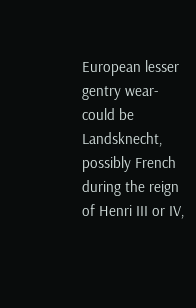European lesser gentry wear- could be Landsknecht, possibly French during the reign of Henri III or IV,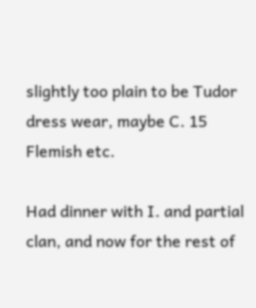slightly too plain to be Tudor dress wear, maybe C. 15 Flemish etc.

Had dinner with I. and partial clan, and now for the rest of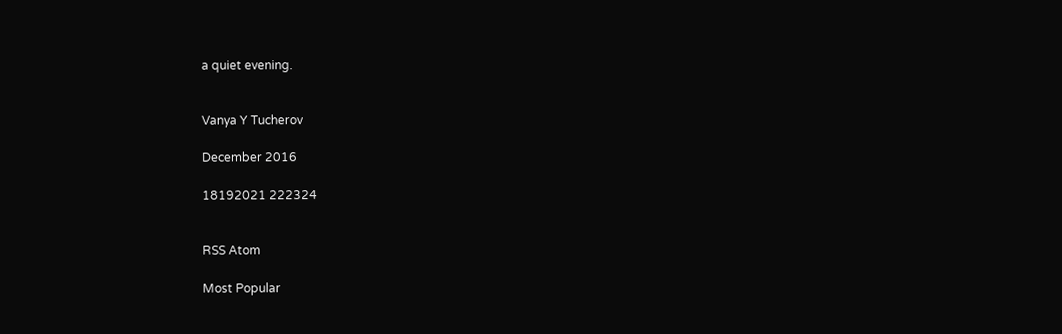a quiet evening.


Vanya Y Tucherov

December 2016

18192021 222324


RSS Atom

Most Popular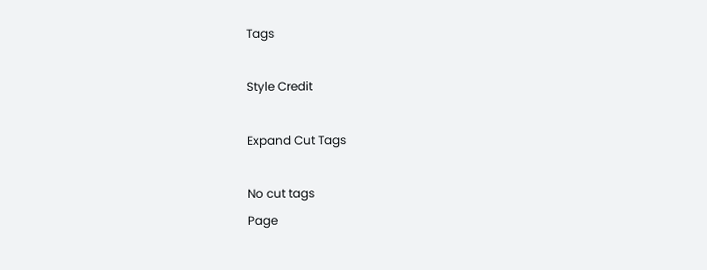Tags

Style Credit

Expand Cut Tags

No cut tags
Page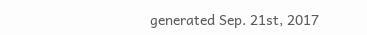generated Sep. 21st, 2017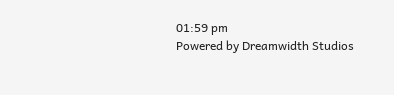01:59 pm
Powered by Dreamwidth Studios